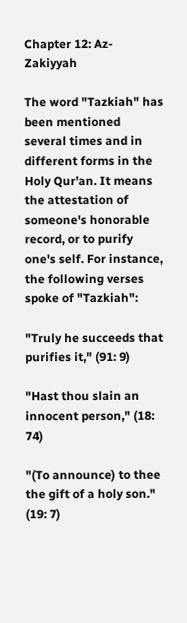Chapter 12: Az-Zakiyyah

The word "Tazkiah" has been mentioned several times and in different forms in the Holy Qur’an. It means the attestation of someone's honorable record, or to purify one's self. For instance, the following verses spoke of "Tazkiah":

"Truly he succeeds that purifies it," (91: 9)

"Hast thou slain an innocent person," (18: 74)

"(To announce) to thee the gift of a holy son." (19: 7)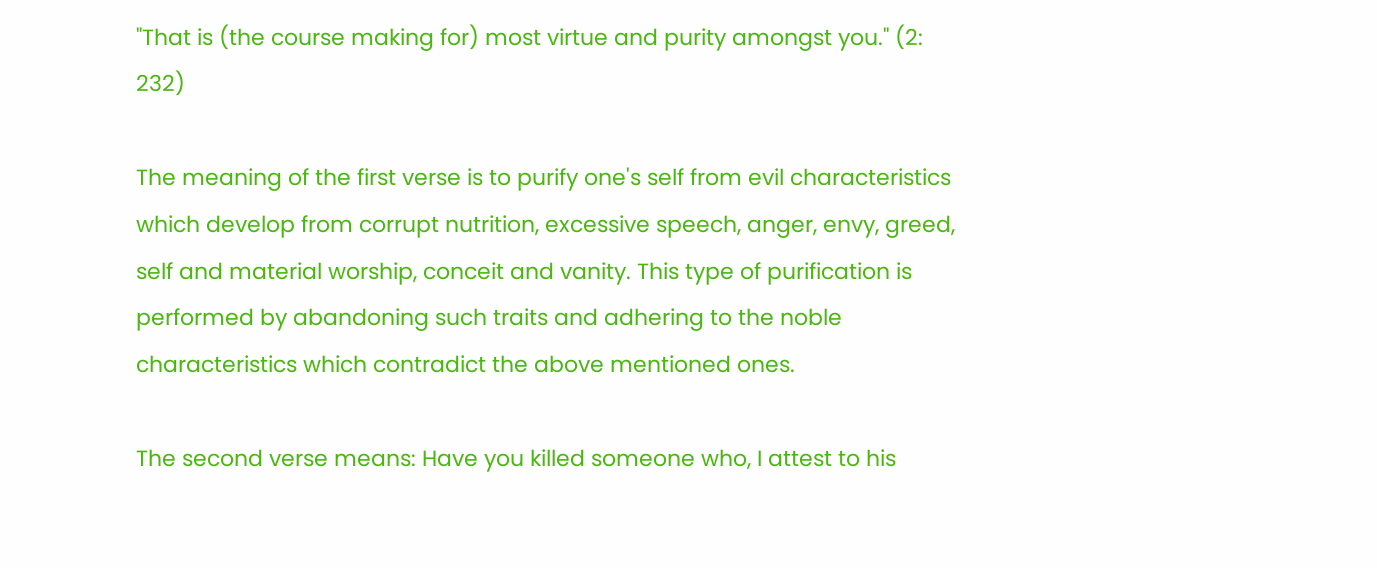"That is (the course making for) most virtue and purity amongst you." (2: 232)

The meaning of the first verse is to purify one's self from evil characteristics which develop from corrupt nutrition, excessive speech, anger, envy, greed, self and material worship, conceit and vanity. This type of purification is performed by abandoning such traits and adhering to the noble characteristics which contradict the above mentioned ones.

The second verse means: Have you killed someone who, I attest to his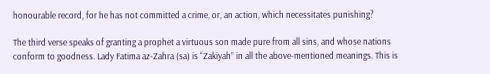honourable record, for he has not committed a crime, or, an action, which necessitates punishing?

The third verse speaks of granting a prophet a virtuous son made pure from all sins, and whose nations conform to goodness. Lady Fatima az-Zahra (sa) is “Zakiyah” in all the above-mentioned meanings. This is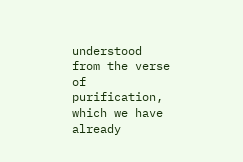understood from the verse of purification, which we have already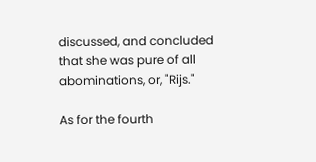discussed, and concluded that she was pure of all abominations, or, "Rijs."

As for the fourth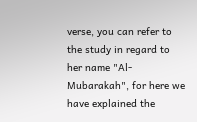verse, you can refer to the study in regard to her name "Al-Mubarakah", for here we have explained the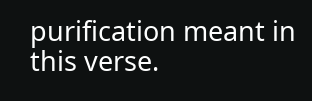purification meant in this verse.